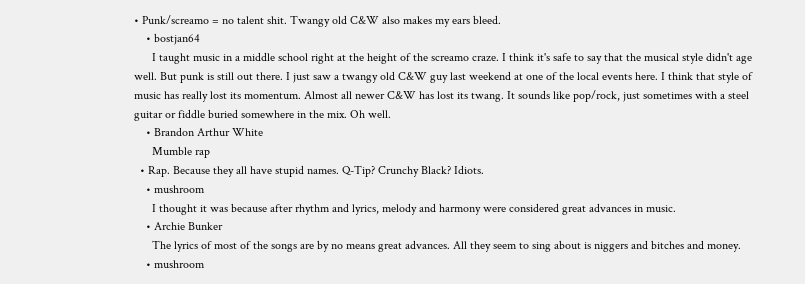• Punk/screamo = no talent shit. Twangy old C&W also makes my ears bleed.
    • bostjan64
      I taught music in a middle school right at the height of the screamo craze. I think it's safe to say that the musical style didn't age well. But punk is still out there. I just saw a twangy old C&W guy last weekend at one of the local events here. I think that style of music has really lost its momentum. Almost all newer C&W has lost its twang. It sounds like pop/rock, just sometimes with a steel guitar or fiddle buried somewhere in the mix. Oh well.
    • Brandon Arthur White
      Mumble rap
  • Rap. Because they all have stupid names. Q-Tip? Crunchy Black? Idiots.
    • mushroom
      I thought it was because after rhythm and lyrics, melody and harmony were considered great advances in music.
    • Archie Bunker
      The lyrics of most of the songs are by no means great advances. All they seem to sing about is niggers and bitches and money.
    • mushroom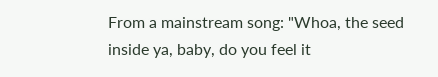From a mainstream song: "Whoa, the seed inside ya, baby, do you feel it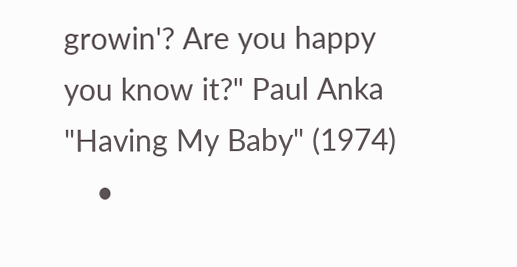growin'? Are you happy you know it?" Paul Anka "Having My Baby" (1974)
    •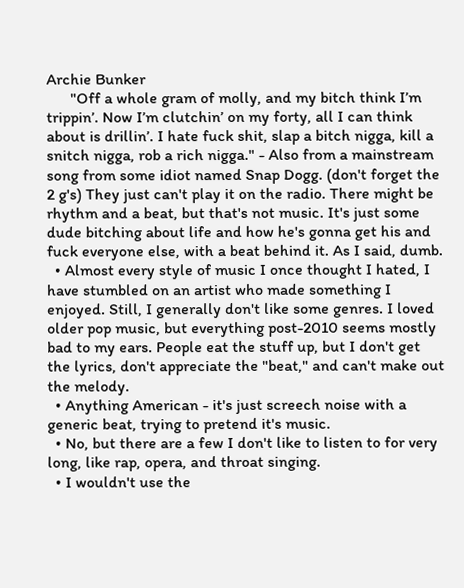Archie Bunker
      "Off a whole gram of molly, and my bitch think I’m trippin’. Now I’m clutchin’ on my forty, all I can think about is drillin’. I hate fuck shit, slap a bitch nigga, kill a snitch nigga, rob a rich nigga." - Also from a mainstream song from some idiot named Snap Dogg. (don't forget the 2 g's) They just can't play it on the radio. There might be rhythm and a beat, but that's not music. It's just some dude bitching about life and how he's gonna get his and fuck everyone else, with a beat behind it. As I said, dumb.
  • Almost every style of music I once thought I hated, I have stumbled on an artist who made something I enjoyed. Still, I generally don't like some genres. I loved older pop music, but everything post-2010 seems mostly bad to my ears. People eat the stuff up, but I don't get the lyrics, don't appreciate the "beat," and can't make out the melody.
  • Anything American - it's just screech noise with a generic beat, trying to pretend it's music.
  • No, but there are a few I don't like to listen to for very long, like rap, opera, and throat singing.
  • I wouldn't use the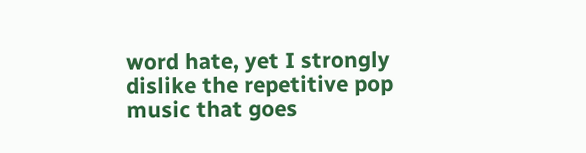word hate, yet I strongly dislike the repetitive pop music that goes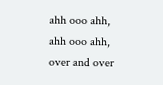ahh ooo ahh, ahh ooo ahh, over and over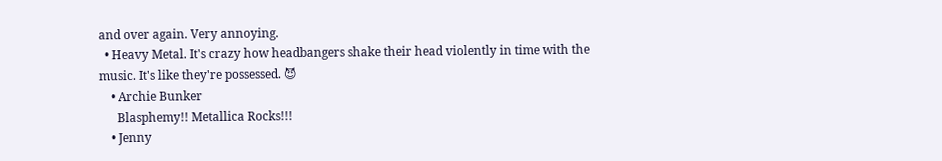and over again. Very annoying.
  • Heavy Metal. It's crazy how headbangers shake their head violently in time with the music. It's like they're possessed. 😈
    • Archie Bunker
      Blasphemy!! Metallica Rocks!!!
    • Jenny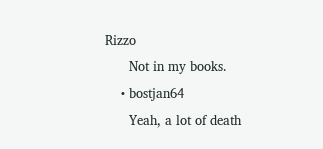Rizzo
      Not in my books.
    • bostjan64
      Yeah, a lot of death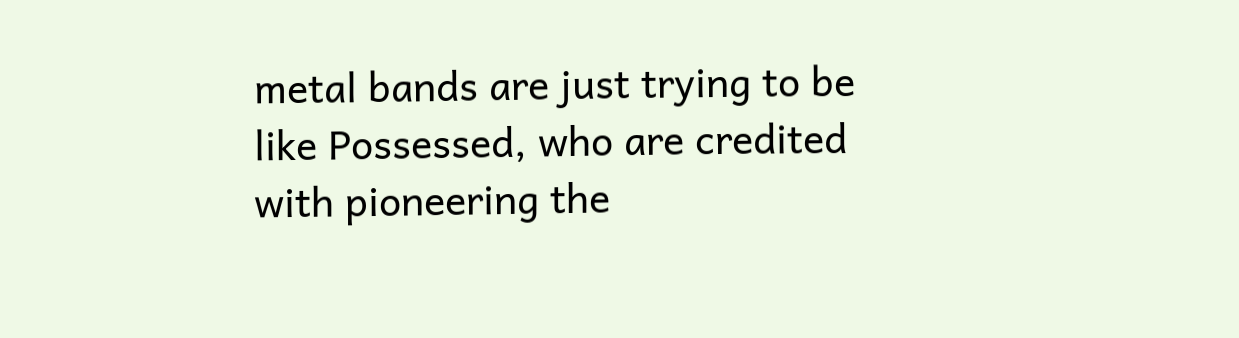metal bands are just trying to be like Possessed, who are credited with pioneering the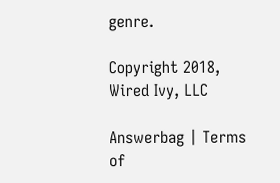genre.

Copyright 2018, Wired Ivy, LLC

Answerbag | Terms of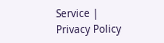Service | Privacy Policy